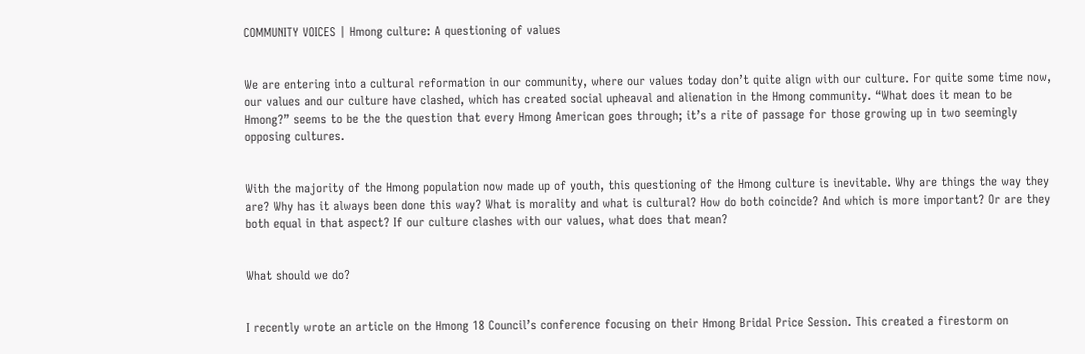COMMUNITY VOICES | Hmong culture: A questioning of values


We are entering into a cultural reformation in our community, where our values today don’t quite align with our culture. For quite some time now, our values and our culture have clashed, which has created social upheaval and alienation in the Hmong community. “What does it mean to be Hmong?” seems to be the the question that every Hmong American goes through; it’s a rite of passage for those growing up in two seemingly opposing cultures.


With the majority of the Hmong population now made up of youth, this questioning of the Hmong culture is inevitable. Why are things the way they are? Why has it always been done this way? What is morality and what is cultural? How do both coincide? And which is more important? Or are they both equal in that aspect? If our culture clashes with our values, what does that mean?


What should we do?


I recently wrote an article on the Hmong 18 Council’s conference focusing on their Hmong Bridal Price Session. This created a firestorm on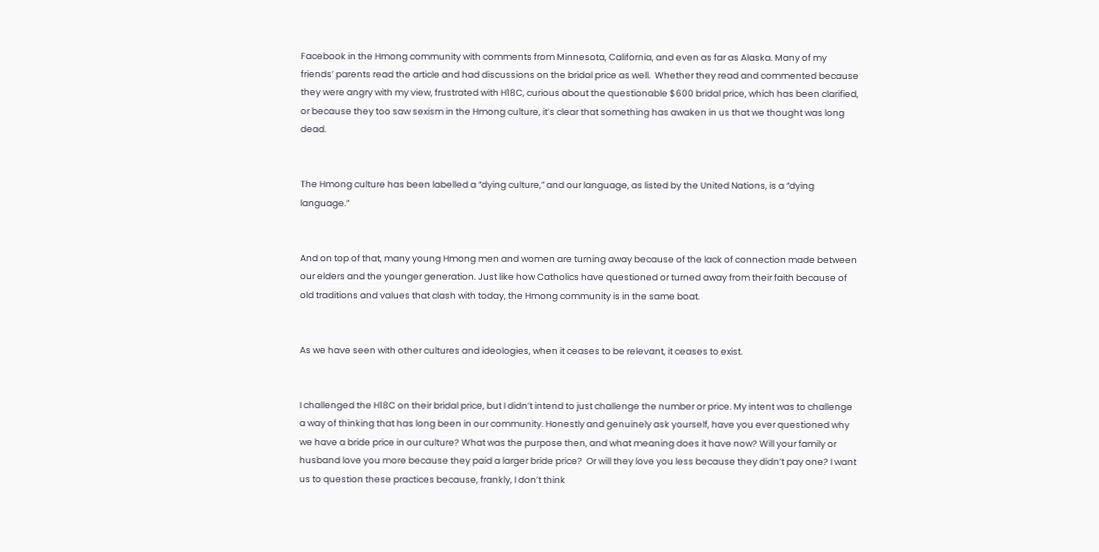Facebook in the Hmong community with comments from Minnesota, California, and even as far as Alaska. Many of my friends’ parents read the article and had discussions on the bridal price as well.  Whether they read and commented because they were angry with my view, frustrated with H18C, curious about the questionable $600 bridal price, which has been clarified, or because they too saw sexism in the Hmong culture, it’s clear that something has awaken in us that we thought was long dead.


The Hmong culture has been labelled a “dying culture,” and our language, as listed by the United Nations, is a “dying language.”


And on top of that, many young Hmong men and women are turning away because of the lack of connection made between our elders and the younger generation. Just like how Catholics have questioned or turned away from their faith because of old traditions and values that clash with today, the Hmong community is in the same boat.


As we have seen with other cultures and ideologies, when it ceases to be relevant, it ceases to exist.


I challenged the H18C on their bridal price, but I didn’t intend to just challenge the number or price. My intent was to challenge a way of thinking that has long been in our community. Honestly and genuinely ask yourself, have you ever questioned why we have a bride price in our culture? What was the purpose then, and what meaning does it have now? Will your family or husband love you more because they paid a larger bride price?  Or will they love you less because they didn’t pay one? I want us to question these practices because, frankly, I don’t think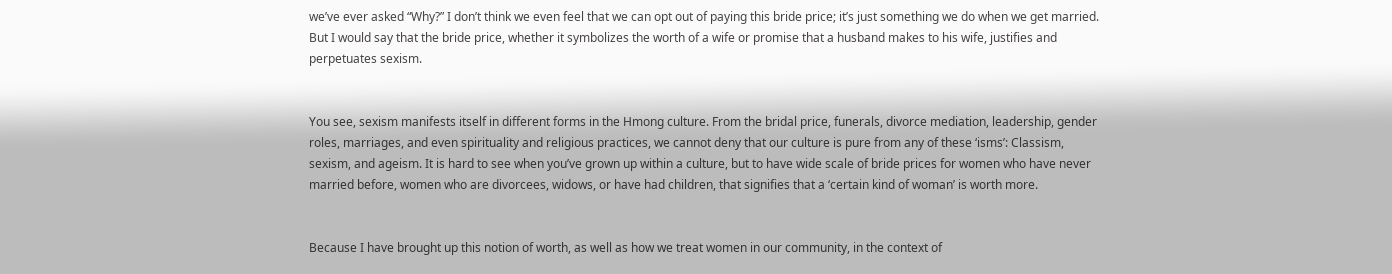we’ve ever asked “Why?” I don’t think we even feel that we can opt out of paying this bride price; it’s just something we do when we get married. But I would say that the bride price, whether it symbolizes the worth of a wife or promise that a husband makes to his wife, justifies and perpetuates sexism.


You see, sexism manifests itself in different forms in the Hmong culture. From the bridal price, funerals, divorce mediation, leadership, gender roles, marriages, and even spirituality and religious practices, we cannot deny that our culture is pure from any of these ‘isms’: Classism, sexism, and ageism. It is hard to see when you’ve grown up within a culture, but to have wide scale of bride prices for women who have never married before, women who are divorcees, widows, or have had children, that signifies that a ‘certain kind of woman’ is worth more.


Because I have brought up this notion of worth, as well as how we treat women in our community, in the context of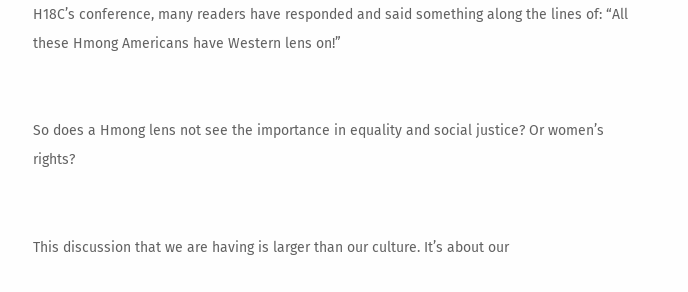H18C’s conference, many readers have responded and said something along the lines of: “All these Hmong Americans have Western lens on!”


So does a Hmong lens not see the importance in equality and social justice? Or women’s rights?


This discussion that we are having is larger than our culture. It’s about our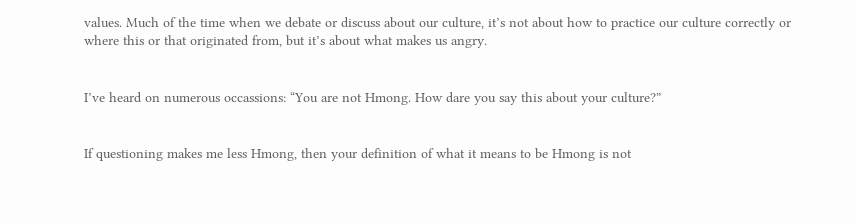values. Much of the time when we debate or discuss about our culture, it’s not about how to practice our culture correctly or where this or that originated from, but it’s about what makes us angry.


I’ve heard on numerous occassions: “You are not Hmong. How dare you say this about your culture?”


If questioning makes me less Hmong, then your definition of what it means to be Hmong is not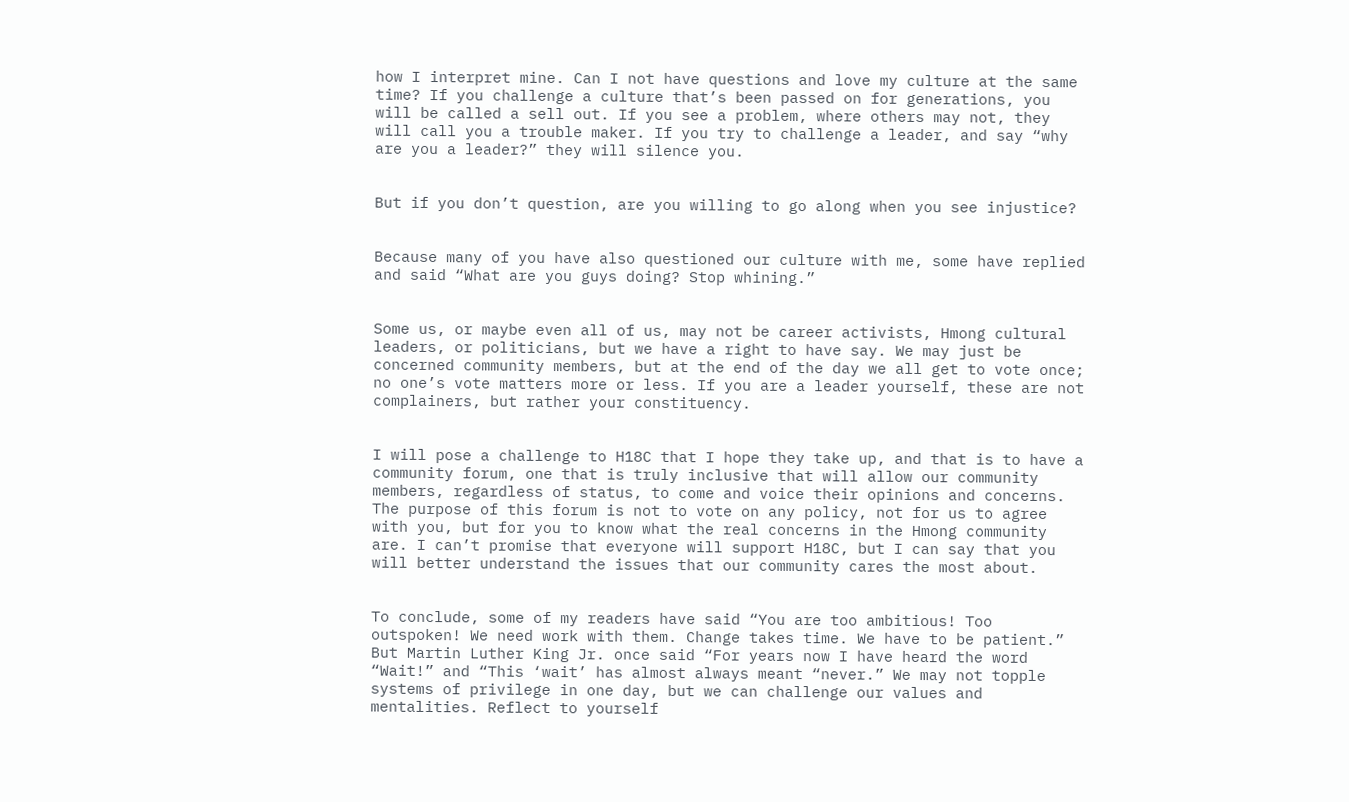how I interpret mine. Can I not have questions and love my culture at the same time? If you challenge a culture that’s been passed on for generations, you will be called a sell out. If you see a problem, where others may not, they will call you a trouble maker. If you try to challenge a leader, and say “why are you a leader?” they will silence you.


But if you don’t question, are you willing to go along when you see injustice?


Because many of you have also questioned our culture with me, some have replied and said “What are you guys doing? Stop whining.”


Some us, or maybe even all of us, may not be career activists, Hmong cultural leaders, or politicians, but we have a right to have say. We may just be concerned community members, but at the end of the day we all get to vote once; no one’s vote matters more or less. If you are a leader yourself, these are not complainers, but rather your constituency.


I will pose a challenge to H18C that I hope they take up, and that is to have a community forum, one that is truly inclusive that will allow our community members, regardless of status, to come and voice their opinions and concerns. The purpose of this forum is not to vote on any policy, not for us to agree with you, but for you to know what the real concerns in the Hmong community are. I can’t promise that everyone will support H18C, but I can say that you will better understand the issues that our community cares the most about.


To conclude, some of my readers have said “You are too ambitious! Too outspoken! We need work with them. Change takes time. We have to be patient.” But Martin Luther King Jr. once said “For years now I have heard the word “Wait!” and “This ‘wait’ has almost always meant “never.” We may not topple systems of privilege in one day, but we can challenge our values and mentalities. Reflect to yourself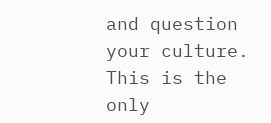and question your culture. This is the only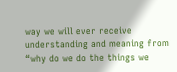way we will ever receive understanding and meaning from “why do we do the things we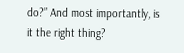do?” And most importantly, is it the right thing?